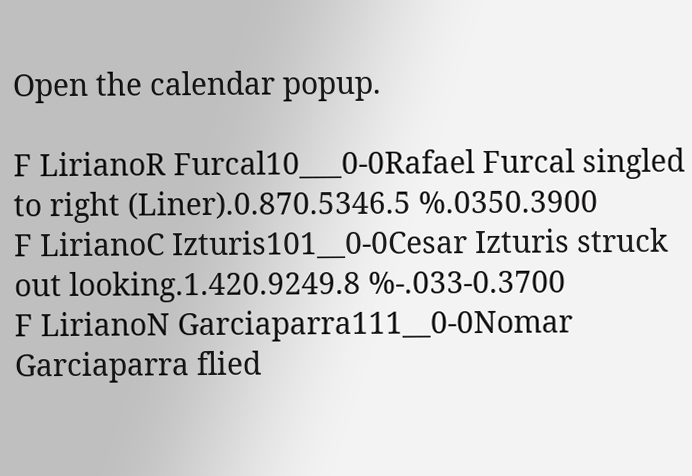Open the calendar popup.

F LirianoR Furcal10___0-0Rafael Furcal singled to right (Liner).0.870.5346.5 %.0350.3900
F LirianoC Izturis101__0-0Cesar Izturis struck out looking.1.420.9249.8 %-.033-0.3700
F LirianoN Garciaparra111__0-0Nomar Garciaparra flied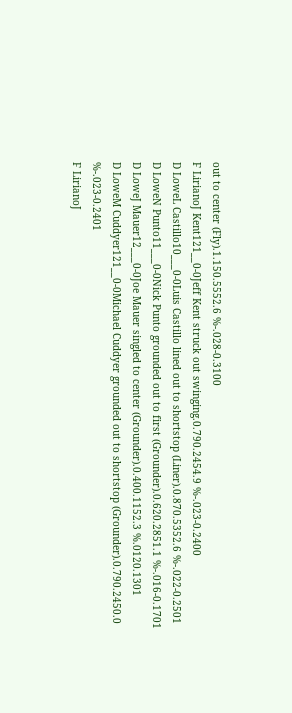out to center (Fly).1.150.5552.6 %-.028-0.3100
F LirianoJ Kent121__0-0Jeff Kent struck out swinging.0.790.2454.9 %-.023-0.2400
D LoweL Castillo10___0-0Luis Castillo lined out to shortstop (Liner).0.870.5352.6 %-.022-0.2501
D LoweN Punto11___0-0Nick Punto grounded out to first (Grounder).0.620.2851.1 %-.016-0.1701
D LoweJ Mauer12___0-0Joe Mauer singled to center (Grounder).0.400.1152.3 %.0120.1301
D LoweM Cuddyer121__0-0Michael Cuddyer grounded out to shortstop (Grounder).0.790.2450.0 %-.023-0.2401
F LirianoJ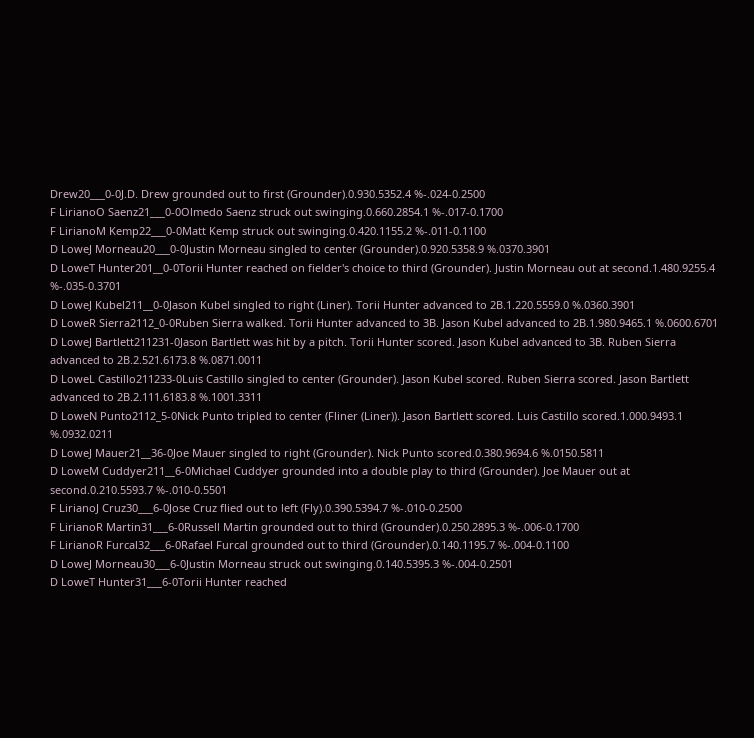Drew20___0-0J.D. Drew grounded out to first (Grounder).0.930.5352.4 %-.024-0.2500
F LirianoO Saenz21___0-0Olmedo Saenz struck out swinging.0.660.2854.1 %-.017-0.1700
F LirianoM Kemp22___0-0Matt Kemp struck out swinging.0.420.1155.2 %-.011-0.1100
D LoweJ Morneau20___0-0Justin Morneau singled to center (Grounder).0.920.5358.9 %.0370.3901
D LoweT Hunter201__0-0Torii Hunter reached on fielder's choice to third (Grounder). Justin Morneau out at second.1.480.9255.4 %-.035-0.3701
D LoweJ Kubel211__0-0Jason Kubel singled to right (Liner). Torii Hunter advanced to 2B.1.220.5559.0 %.0360.3901
D LoweR Sierra2112_0-0Ruben Sierra walked. Torii Hunter advanced to 3B. Jason Kubel advanced to 2B.1.980.9465.1 %.0600.6701
D LoweJ Bartlett211231-0Jason Bartlett was hit by a pitch. Torii Hunter scored. Jason Kubel advanced to 3B. Ruben Sierra advanced to 2B.2.521.6173.8 %.0871.0011
D LoweL Castillo211233-0Luis Castillo singled to center (Grounder). Jason Kubel scored. Ruben Sierra scored. Jason Bartlett advanced to 2B.2.111.6183.8 %.1001.3311
D LoweN Punto2112_5-0Nick Punto tripled to center (Fliner (Liner)). Jason Bartlett scored. Luis Castillo scored.1.000.9493.1 %.0932.0211
D LoweJ Mauer21__36-0Joe Mauer singled to right (Grounder). Nick Punto scored.0.380.9694.6 %.0150.5811
D LoweM Cuddyer211__6-0Michael Cuddyer grounded into a double play to third (Grounder). Joe Mauer out at second.0.210.5593.7 %-.010-0.5501
F LirianoJ Cruz30___6-0Jose Cruz flied out to left (Fly).0.390.5394.7 %-.010-0.2500
F LirianoR Martin31___6-0Russell Martin grounded out to third (Grounder).0.250.2895.3 %-.006-0.1700
F LirianoR Furcal32___6-0Rafael Furcal grounded out to third (Grounder).0.140.1195.7 %-.004-0.1100
D LoweJ Morneau30___6-0Justin Morneau struck out swinging.0.140.5395.3 %-.004-0.2501
D LoweT Hunter31___6-0Torii Hunter reached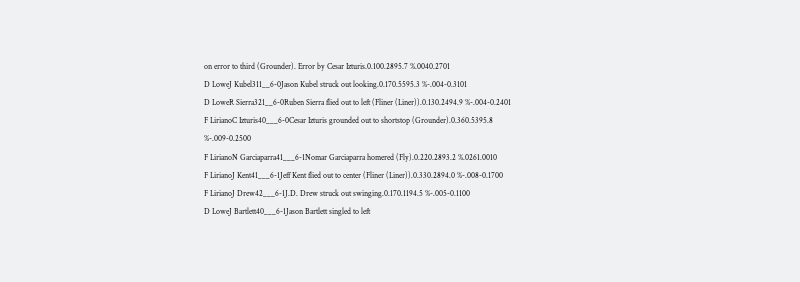on error to third (Grounder). Error by Cesar Izturis.0.100.2895.7 %.0040.2701
D LoweJ Kubel311__6-0Jason Kubel struck out looking.0.170.5595.3 %-.004-0.3101
D LoweR Sierra321__6-0Ruben Sierra flied out to left (Fliner (Liner)).0.130.2494.9 %-.004-0.2401
F LirianoC Izturis40___6-0Cesar Izturis grounded out to shortstop (Grounder).0.360.5395.8 %-.009-0.2500
F LirianoN Garciaparra41___6-1Nomar Garciaparra homered (Fly).0.220.2893.2 %.0261.0010
F LirianoJ Kent41___6-1Jeff Kent flied out to center (Fliner (Liner)).0.330.2894.0 %-.008-0.1700
F LirianoJ Drew42___6-1J.D. Drew struck out swinging.0.170.1194.5 %-.005-0.1100
D LoweJ Bartlett40___6-1Jason Bartlett singled to left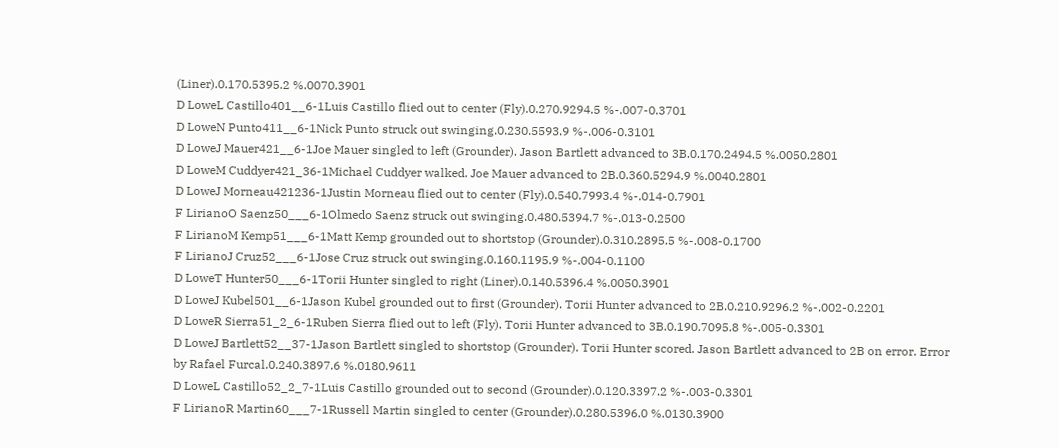(Liner).0.170.5395.2 %.0070.3901
D LoweL Castillo401__6-1Luis Castillo flied out to center (Fly).0.270.9294.5 %-.007-0.3701
D LoweN Punto411__6-1Nick Punto struck out swinging.0.230.5593.9 %-.006-0.3101
D LoweJ Mauer421__6-1Joe Mauer singled to left (Grounder). Jason Bartlett advanced to 3B.0.170.2494.5 %.0050.2801
D LoweM Cuddyer421_36-1Michael Cuddyer walked. Joe Mauer advanced to 2B.0.360.5294.9 %.0040.2801
D LoweJ Morneau421236-1Justin Morneau flied out to center (Fly).0.540.7993.4 %-.014-0.7901
F LirianoO Saenz50___6-1Olmedo Saenz struck out swinging.0.480.5394.7 %-.013-0.2500
F LirianoM Kemp51___6-1Matt Kemp grounded out to shortstop (Grounder).0.310.2895.5 %-.008-0.1700
F LirianoJ Cruz52___6-1Jose Cruz struck out swinging.0.160.1195.9 %-.004-0.1100
D LoweT Hunter50___6-1Torii Hunter singled to right (Liner).0.140.5396.4 %.0050.3901
D LoweJ Kubel501__6-1Jason Kubel grounded out to first (Grounder). Torii Hunter advanced to 2B.0.210.9296.2 %-.002-0.2201
D LoweR Sierra51_2_6-1Ruben Sierra flied out to left (Fly). Torii Hunter advanced to 3B.0.190.7095.8 %-.005-0.3301
D LoweJ Bartlett52__37-1Jason Bartlett singled to shortstop (Grounder). Torii Hunter scored. Jason Bartlett advanced to 2B on error. Error by Rafael Furcal.0.240.3897.6 %.0180.9611
D LoweL Castillo52_2_7-1Luis Castillo grounded out to second (Grounder).0.120.3397.2 %-.003-0.3301
F LirianoR Martin60___7-1Russell Martin singled to center (Grounder).0.280.5396.0 %.0130.3900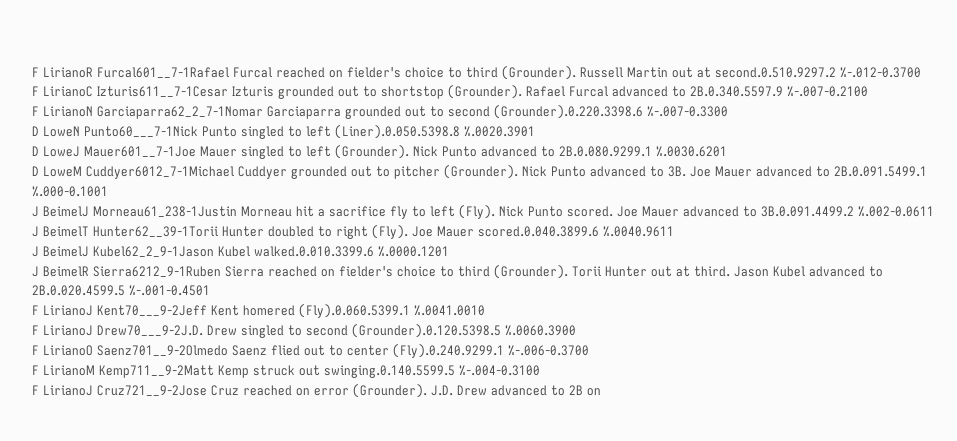F LirianoR Furcal601__7-1Rafael Furcal reached on fielder's choice to third (Grounder). Russell Martin out at second.0.510.9297.2 %-.012-0.3700
F LirianoC Izturis611__7-1Cesar Izturis grounded out to shortstop (Grounder). Rafael Furcal advanced to 2B.0.340.5597.9 %-.007-0.2100
F LirianoN Garciaparra62_2_7-1Nomar Garciaparra grounded out to second (Grounder).0.220.3398.6 %-.007-0.3300
D LoweN Punto60___7-1Nick Punto singled to left (Liner).0.050.5398.8 %.0020.3901
D LoweJ Mauer601__7-1Joe Mauer singled to left (Grounder). Nick Punto advanced to 2B.0.080.9299.1 %.0030.6201
D LoweM Cuddyer6012_7-1Michael Cuddyer grounded out to pitcher (Grounder). Nick Punto advanced to 3B. Joe Mauer advanced to 2B.0.091.5499.1 %.000-0.1001
J BeimelJ Morneau61_238-1Justin Morneau hit a sacrifice fly to left (Fly). Nick Punto scored. Joe Mauer advanced to 3B.0.091.4499.2 %.002-0.0611
J BeimelT Hunter62__39-1Torii Hunter doubled to right (Fly). Joe Mauer scored.0.040.3899.6 %.0040.9611
J BeimelJ Kubel62_2_9-1Jason Kubel walked.0.010.3399.6 %.0000.1201
J BeimelR Sierra6212_9-1Ruben Sierra reached on fielder's choice to third (Grounder). Torii Hunter out at third. Jason Kubel advanced to 2B.0.020.4599.5 %-.001-0.4501
F LirianoJ Kent70___9-2Jeff Kent homered (Fly).0.060.5399.1 %.0041.0010
F LirianoJ Drew70___9-2J.D. Drew singled to second (Grounder).0.120.5398.5 %.0060.3900
F LirianoO Saenz701__9-2Olmedo Saenz flied out to center (Fly).0.240.9299.1 %-.006-0.3700
F LirianoM Kemp711__9-2Matt Kemp struck out swinging.0.140.5599.5 %-.004-0.3100
F LirianoJ Cruz721__9-2Jose Cruz reached on error (Grounder). J.D. Drew advanced to 2B on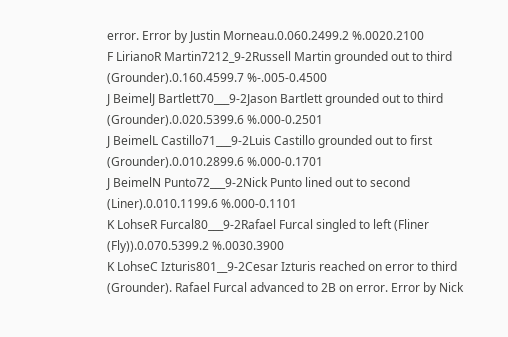error. Error by Justin Morneau.0.060.2499.2 %.0020.2100
F LirianoR Martin7212_9-2Russell Martin grounded out to third (Grounder).0.160.4599.7 %-.005-0.4500
J BeimelJ Bartlett70___9-2Jason Bartlett grounded out to third (Grounder).0.020.5399.6 %.000-0.2501
J BeimelL Castillo71___9-2Luis Castillo grounded out to first (Grounder).0.010.2899.6 %.000-0.1701
J BeimelN Punto72___9-2Nick Punto lined out to second (Liner).0.010.1199.6 %.000-0.1101
K LohseR Furcal80___9-2Rafael Furcal singled to left (Fliner (Fly)).0.070.5399.2 %.0030.3900
K LohseC Izturis801__9-2Cesar Izturis reached on error to third (Grounder). Rafael Furcal advanced to 2B on error. Error by Nick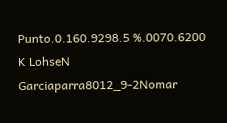Punto.0.160.9298.5 %.0070.6200
K LohseN Garciaparra8012_9-2Nomar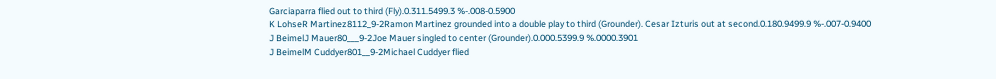Garciaparra flied out to third (Fly).0.311.5499.3 %-.008-0.5900
K LohseR Martinez8112_9-2Ramon Martinez grounded into a double play to third (Grounder). Cesar Izturis out at second.0.180.9499.9 %-.007-0.9400
J BeimelJ Mauer80___9-2Joe Mauer singled to center (Grounder).0.000.5399.9 %.0000.3901
J BeimelM Cuddyer801__9-2Michael Cuddyer flied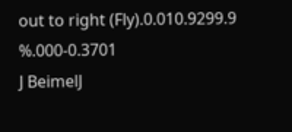out to right (Fly).0.010.9299.9 %.000-0.3701
J BeimelJ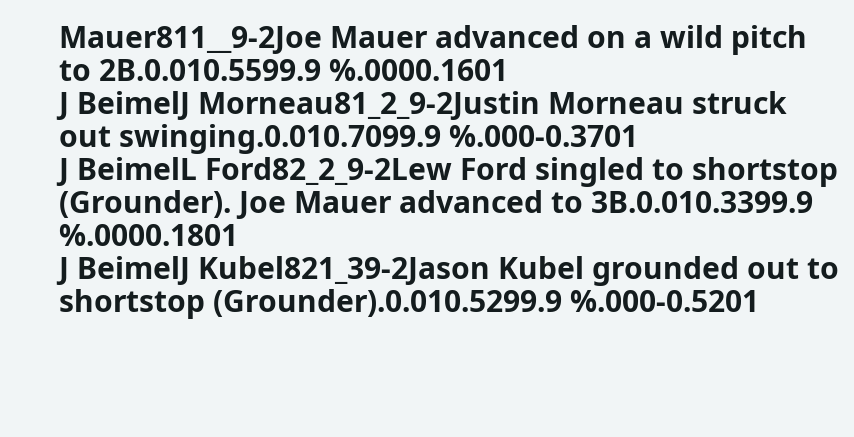Mauer811__9-2Joe Mauer advanced on a wild pitch to 2B.0.010.5599.9 %.0000.1601
J BeimelJ Morneau81_2_9-2Justin Morneau struck out swinging.0.010.7099.9 %.000-0.3701
J BeimelL Ford82_2_9-2Lew Ford singled to shortstop (Grounder). Joe Mauer advanced to 3B.0.010.3399.9 %.0000.1801
J BeimelJ Kubel821_39-2Jason Kubel grounded out to shortstop (Grounder).0.010.5299.9 %.000-0.5201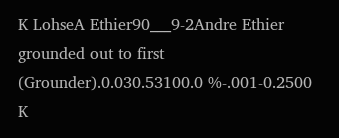K LohseA Ethier90___9-2Andre Ethier grounded out to first (Grounder).0.030.53100.0 %-.001-0.2500
K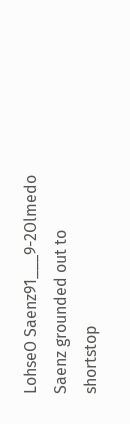LohseO Saenz91___9-2Olmedo Saenz grounded out to shortstop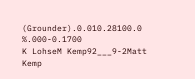(Grounder).0.010.28100.0 %.000-0.1700
K LohseM Kemp92___9-2Matt Kemp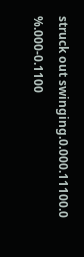struck out swinging.0.000.11100.0 %.000-0.1100